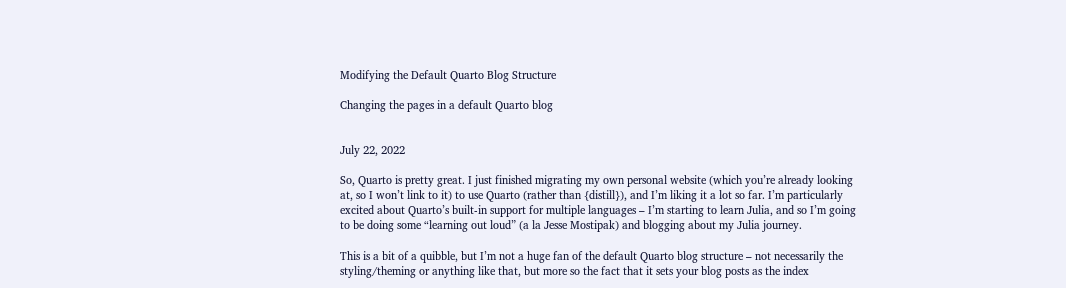Modifying the Default Quarto Blog Structure

Changing the pages in a default Quarto blog


July 22, 2022

So, Quarto is pretty great. I just finished migrating my own personal website (which you’re already looking at, so I won’t link to it) to use Quarto (rather than {distill}), and I’m liking it a lot so far. I’m particularly excited about Quarto’s built-in support for multiple languages – I’m starting to learn Julia, and so I’m going to be doing some “learning out loud” (a la Jesse Mostipak) and blogging about my Julia journey.

This is a bit of a quibble, but I’m not a huge fan of the default Quarto blog structure – not necessarily the styling/theming or anything like that, but more so the fact that it sets your blog posts as the index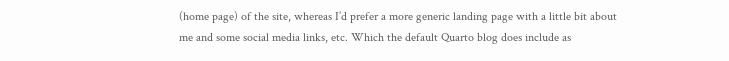(home page) of the site, whereas I’d prefer a more generic landing page with a little bit about me and some social media links, etc. Which the default Quarto blog does include as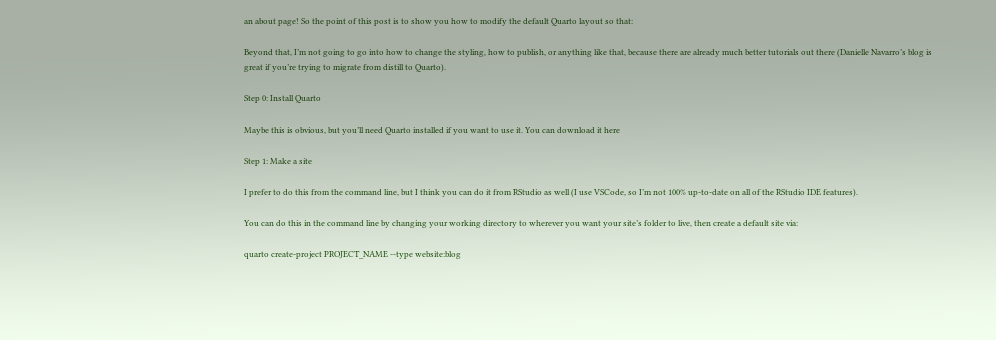an about page! So the point of this post is to show you how to modify the default Quarto layout so that:

Beyond that, I’m not going to go into how to change the styling, how to publish, or anything like that, because there are already much better tutorials out there (Danielle Navarro’s blog is great if you’re trying to migrate from distill to Quarto).

Step 0: Install Quarto

Maybe this is obvious, but you’ll need Quarto installed if you want to use it. You can download it here

Step 1: Make a site

I prefer to do this from the command line, but I think you can do it from RStudio as well (I use VSCode, so I’m not 100% up-to-date on all of the RStudio IDE features).

You can do this in the command line by changing your working directory to wherever you want your site’s folder to live, then create a default site via:

quarto create-project PROJECT_NAME --type website:blog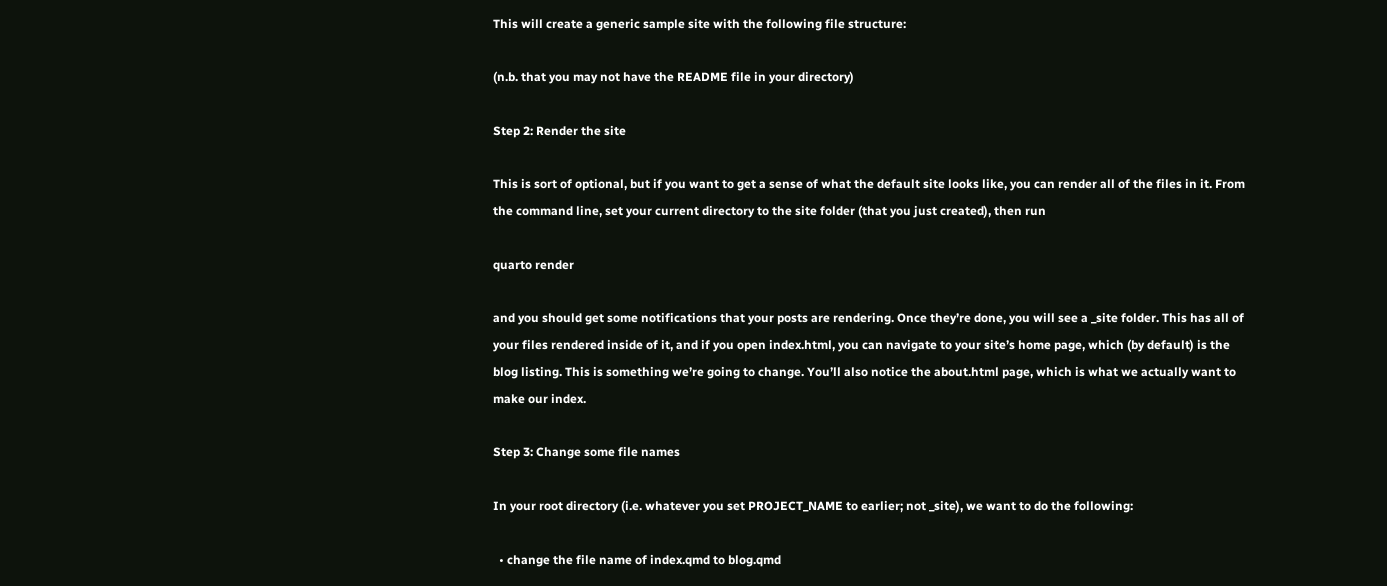This will create a generic sample site with the following file structure:

(n.b. that you may not have the README file in your directory)

Step 2: Render the site

This is sort of optional, but if you want to get a sense of what the default site looks like, you can render all of the files in it. From the command line, set your current directory to the site folder (that you just created), then run

quarto render

and you should get some notifications that your posts are rendering. Once they’re done, you will see a _site folder. This has all of your files rendered inside of it, and if you open index.html, you can navigate to your site’s home page, which (by default) is the blog listing. This is something we’re going to change. You’ll also notice the about.html page, which is what we actually want to make our index.

Step 3: Change some file names

In your root directory (i.e. whatever you set PROJECT_NAME to earlier; not _site), we want to do the following:

  • change the file name of index.qmd to blog.qmd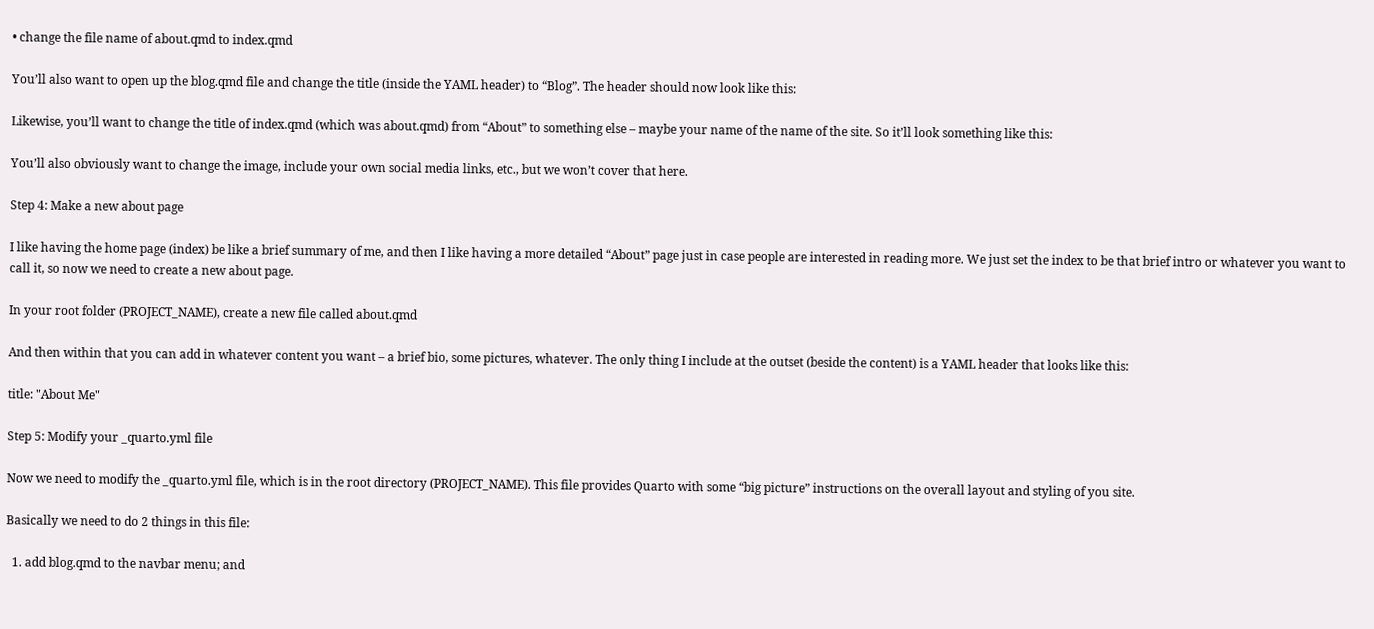• change the file name of about.qmd to index.qmd

You’ll also want to open up the blog.qmd file and change the title (inside the YAML header) to “Blog”. The header should now look like this:

Likewise, you’ll want to change the title of index.qmd (which was about.qmd) from “About” to something else – maybe your name of the name of the site. So it’ll look something like this:

You’ll also obviously want to change the image, include your own social media links, etc., but we won’t cover that here.

Step 4: Make a new about page

I like having the home page (index) be like a brief summary of me, and then I like having a more detailed “About” page just in case people are interested in reading more. We just set the index to be that brief intro or whatever you want to call it, so now we need to create a new about page.

In your root folder (PROJECT_NAME), create a new file called about.qmd

And then within that you can add in whatever content you want – a brief bio, some pictures, whatever. The only thing I include at the outset (beside the content) is a YAML header that looks like this:

title: "About Me"

Step 5: Modify your _quarto.yml file

Now we need to modify the _quarto.yml file, which is in the root directory (PROJECT_NAME). This file provides Quarto with some “big picture” instructions on the overall layout and styling of you site.

Basically we need to do 2 things in this file:

  1. add blog.qmd to the navbar menu; and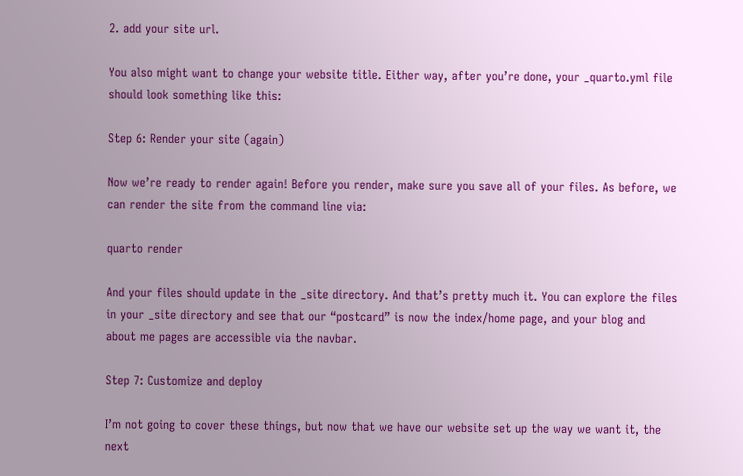2. add your site url.

You also might want to change your website title. Either way, after you’re done, your _quarto.yml file should look something like this:

Step 6: Render your site (again)

Now we’re ready to render again! Before you render, make sure you save all of your files. As before, we can render the site from the command line via:

quarto render

And your files should update in the _site directory. And that’s pretty much it. You can explore the files in your _site directory and see that our “postcard” is now the index/home page, and your blog and about me pages are accessible via the navbar.

Step 7: Customize and deploy

I’m not going to cover these things, but now that we have our website set up the way we want it, the next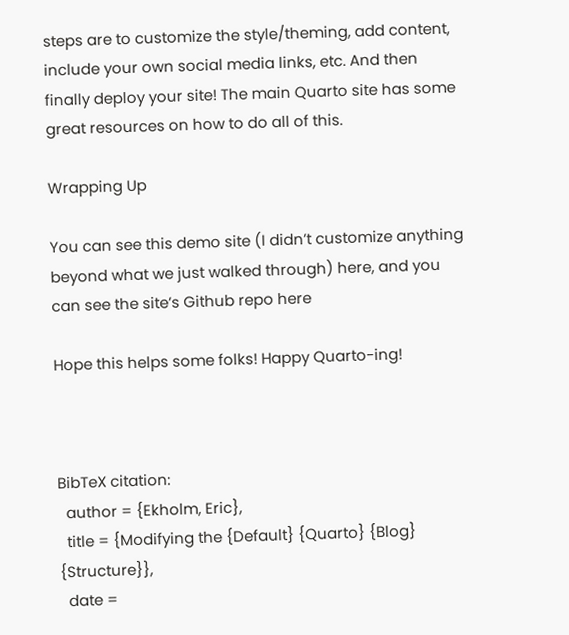steps are to customize the style/theming, add content, include your own social media links, etc. And then finally deploy your site! The main Quarto site has some great resources on how to do all of this.

Wrapping Up

You can see this demo site (I didn’t customize anything beyond what we just walked through) here, and you can see the site’s Github repo here

Hope this helps some folks! Happy Quarto-ing!



BibTeX citation:
  author = {Ekholm, Eric},
  title = {Modifying the {Default} {Quarto} {Blog} {Structure}},
  date =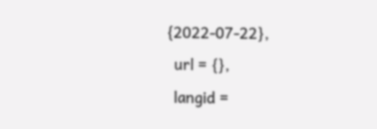{2022-07-22},
  url = {},
  langid =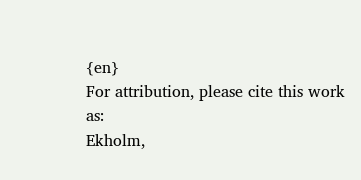{en}
For attribution, please cite this work as:
Ekholm,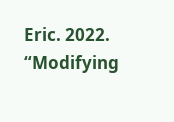Eric. 2022. “Modifying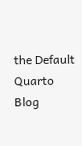the Default Quarto Blog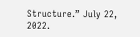Structure.” July 22, 2022.